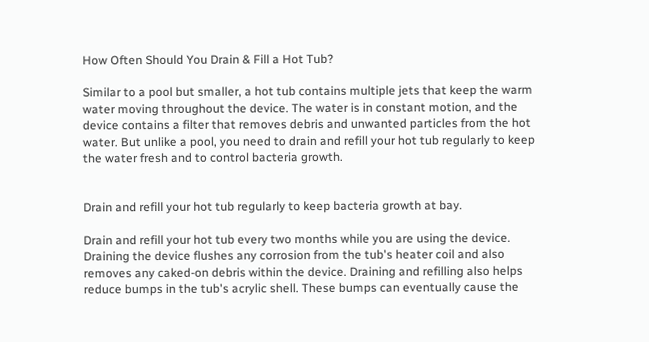How Often Should You Drain & Fill a Hot Tub?

Similar to a pool but smaller, a hot tub contains multiple jets that keep the warm water moving throughout the device. The water is in constant motion, and the device contains a filter that removes debris and unwanted particles from the hot water. But unlike a pool, you need to drain and refill your hot tub regularly to keep the water fresh and to control bacteria growth.


Drain and refill your hot tub regularly to keep bacteria growth at bay.

Drain and refill your hot tub every two months while you are using the device. Draining the device flushes any corrosion from the tub's heater coil and also removes any caked-on debris within the device. Draining and refilling also helps reduce bumps in the tub's acrylic shell. These bumps can eventually cause the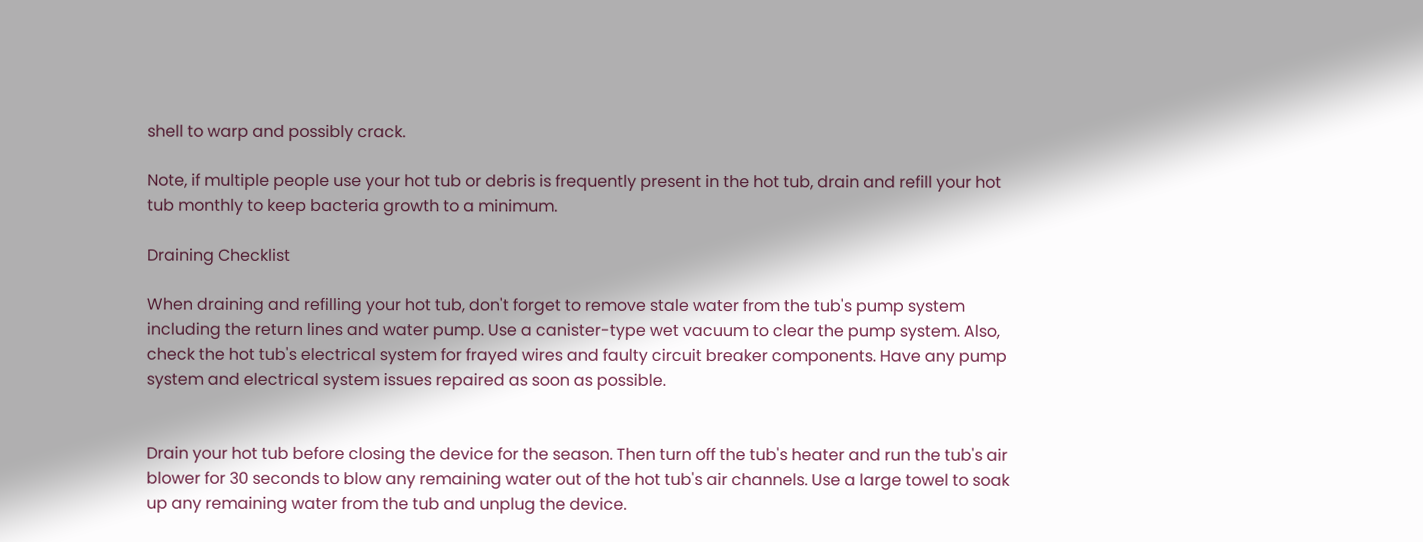shell to warp and possibly crack.

Note, if multiple people use your hot tub or debris is frequently present in the hot tub, drain and refill your hot tub monthly to keep bacteria growth to a minimum.

Draining Checklist

When draining and refilling your hot tub, don't forget to remove stale water from the tub's pump system including the return lines and water pump. Use a canister-type wet vacuum to clear the pump system. Also, check the hot tub's electrical system for frayed wires and faulty circuit breaker components. Have any pump system and electrical system issues repaired as soon as possible.


Drain your hot tub before closing the device for the season. Then turn off the tub's heater and run the tub's air blower for 30 seconds to blow any remaining water out of the hot tub's air channels. Use a large towel to soak up any remaining water from the tub and unplug the device.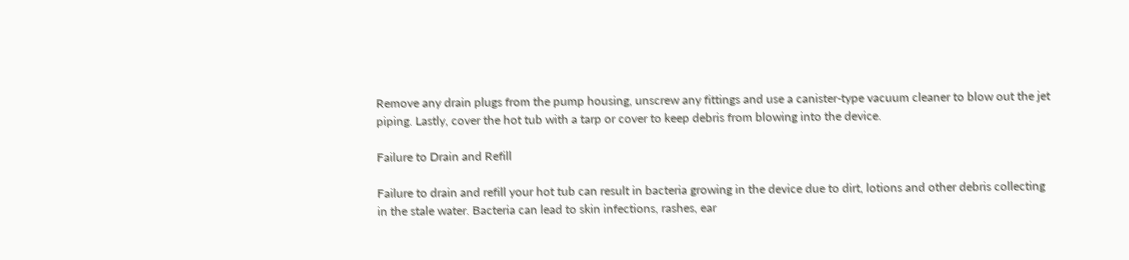Remove any drain plugs from the pump housing, unscrew any fittings and use a canister-type vacuum cleaner to blow out the jet piping. Lastly, cover the hot tub with a tarp or cover to keep debris from blowing into the device.

Failure to Drain and Refill

Failure to drain and refill your hot tub can result in bacteria growing in the device due to dirt, lotions and other debris collecting in the stale water. Bacteria can lead to skin infections, rashes, ear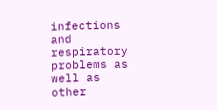infections and respiratory problems as well as other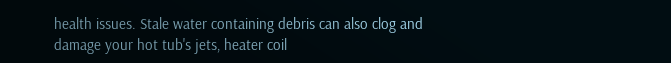health issues. Stale water containing debris can also clog and damage your hot tub's jets, heater coil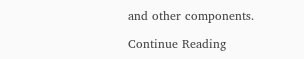and other components.

Continue Reading